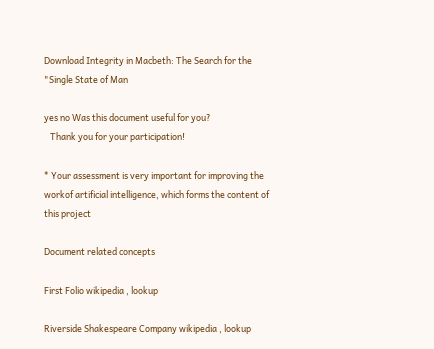Download Integrity in Macbeth: The Search for the "Single State of Man

yes no Was this document useful for you?
   Thank you for your participation!

* Your assessment is very important for improving the workof artificial intelligence, which forms the content of this project

Document related concepts

First Folio wikipedia , lookup

Riverside Shakespeare Company wikipedia , lookup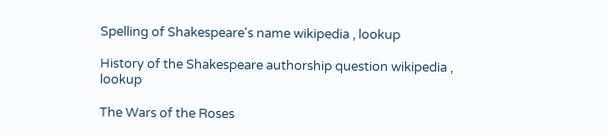Spelling of Shakespeare's name wikipedia , lookup

History of the Shakespeare authorship question wikipedia , lookup

The Wars of the Roses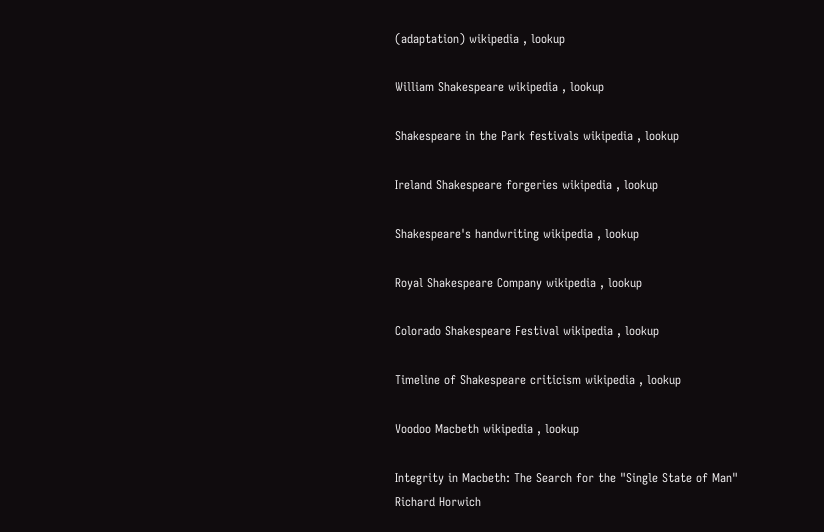(adaptation) wikipedia , lookup

William Shakespeare wikipedia , lookup

Shakespeare in the Park festivals wikipedia , lookup

Ireland Shakespeare forgeries wikipedia , lookup

Shakespeare's handwriting wikipedia , lookup

Royal Shakespeare Company wikipedia , lookup

Colorado Shakespeare Festival wikipedia , lookup

Timeline of Shakespeare criticism wikipedia , lookup

Voodoo Macbeth wikipedia , lookup

Integrity in Macbeth: The Search for the "Single State of Man"
Richard Horwich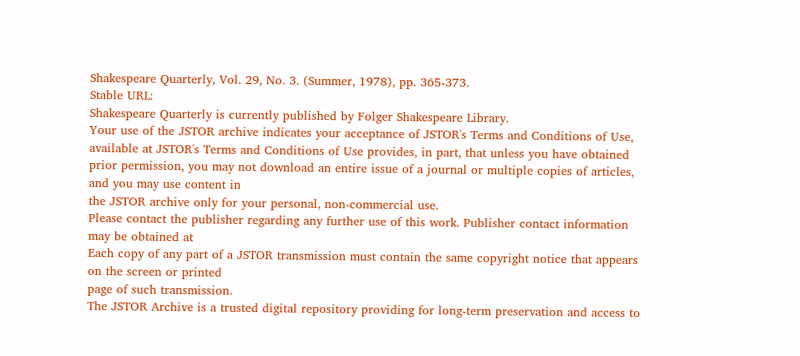Shakespeare Quarterly, Vol. 29, No. 3. (Summer, 1978), pp. 365-373.
Stable URL:
Shakespeare Quarterly is currently published by Folger Shakespeare Library.
Your use of the JSTOR archive indicates your acceptance of JSTOR's Terms and Conditions of Use, available at JSTOR's Terms and Conditions of Use provides, in part, that unless you have obtained
prior permission, you may not download an entire issue of a journal or multiple copies of articles, and you may use content in
the JSTOR archive only for your personal, non-commercial use.
Please contact the publisher regarding any further use of this work. Publisher contact information may be obtained at
Each copy of any part of a JSTOR transmission must contain the same copyright notice that appears on the screen or printed
page of such transmission.
The JSTOR Archive is a trusted digital repository providing for long-term preservation and access to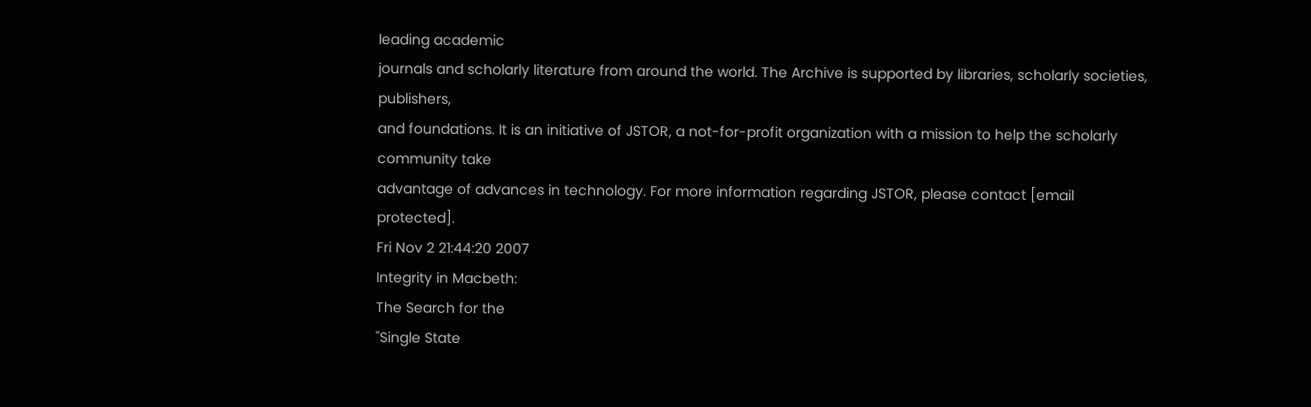leading academic
journals and scholarly literature from around the world. The Archive is supported by libraries, scholarly societies, publishers,
and foundations. It is an initiative of JSTOR, a not-for-profit organization with a mission to help the scholarly community take
advantage of advances in technology. For more information regarding JSTOR, please contact [email protected].
Fri Nov 2 21:44:20 2007
Integrity in Macbeth:
The Search for the
"Single State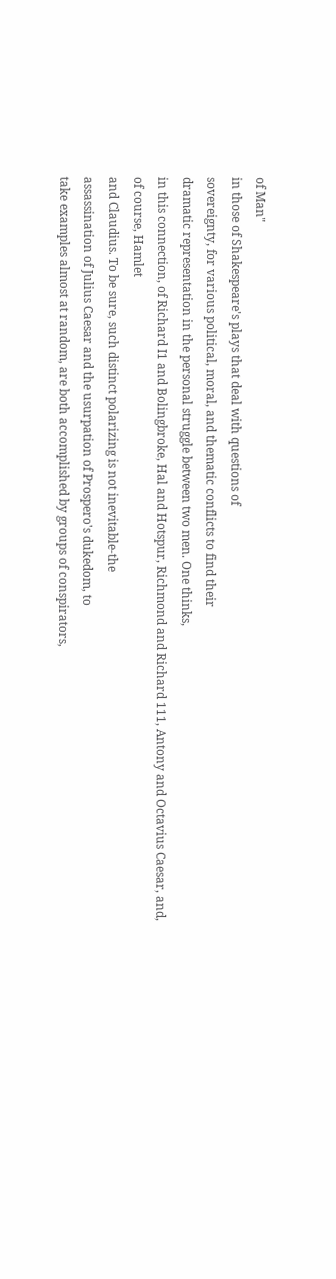of Man"
in those of Shakespeare's plays that deal with questions of
sovereignty, for various political, moral, and thematic conflicts to find their
dramatic representation in the personal struggle between two men. One thinks,
in this connection, of Richard I1 and Bolingbroke, Hal and Hotspur, Richmond and Richard 111, Antony and Octavius Caesar, and, of course, Hamlet
and Claudius. To be sure, such distinct polarizing is not inevitable-the
assassination of Julius Caesar and the usurpation of Prospero's dukedom, to
take examples almost at random, are both accomplished by groups of conspirators,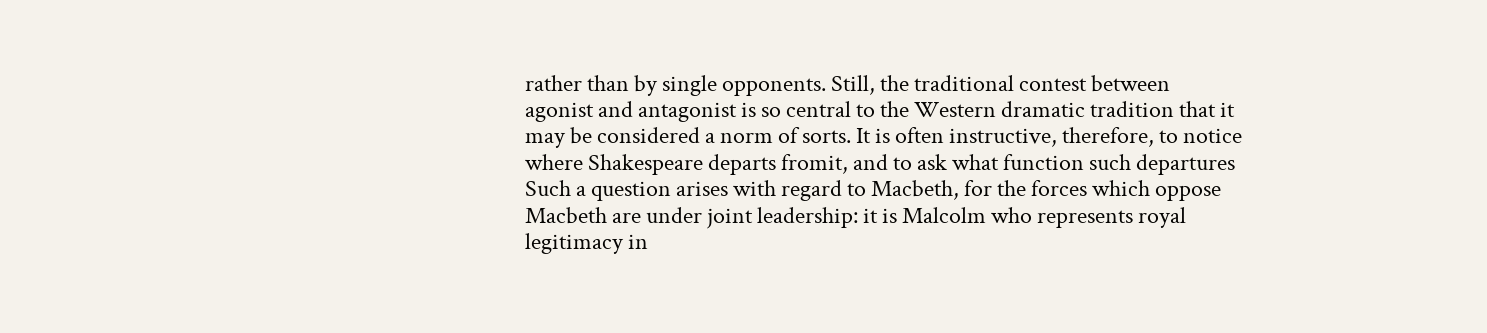rather than by single opponents. Still, the traditional contest between
agonist and antagonist is so central to the Western dramatic tradition that it
may be considered a norm of sorts. It is often instructive, therefore, to notice
where Shakespeare departs fromit, and to ask what function such departures
Such a question arises with regard to Macbeth, for the forces which oppose
Macbeth are under joint leadership: it is Malcolm who represents royal legitimacy in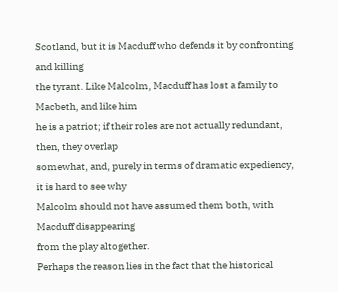Scotland, but it is Macduff who defends it by confronting and killing
the tyrant. Like Malcolm, Macduff has lost a family to Macbeth, and like him
he is a patriot; if their roles are not actually redundant, then, they overlap
somewhat, and, purely in terms of dramatic expediency, it is hard to see why
Malcolm should not have assumed them both, with Macduff disappearing
from the play altogether.
Perhaps the reason lies in the fact that the historical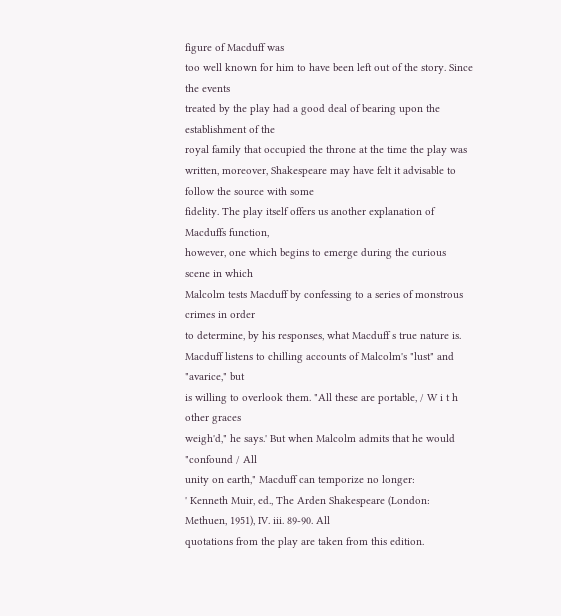figure of Macduff was
too well known for him to have been left out of the story. Since the events
treated by the play had a good deal of bearing upon the establishment of the
royal family that occupied the throne at the time the play was written, moreover, Shakespeare may have felt it advisable to follow the source with some
fidelity. The play itself offers us another explanation of Macduffs function,
however, one which begins to emerge during the curious scene in which
Malcolm tests Macduff by confessing to a series of monstrous crimes in order
to determine, by his responses, what Macduff s true nature is.
Macduff listens to chilling accounts of Malcolm's "lust" and "avarice," but
is willing to overlook them. "All these are portable, / W i t h other graces
weigh'd," he says.' But when Malcolm admits that he would "confound / All
unity on earth," Macduff can temporize no longer:
' Kenneth Muir, ed., The Arden Shakespeare (London: Methuen, 1951), IV. iii. 89-90. All
quotations from the play are taken from this edition.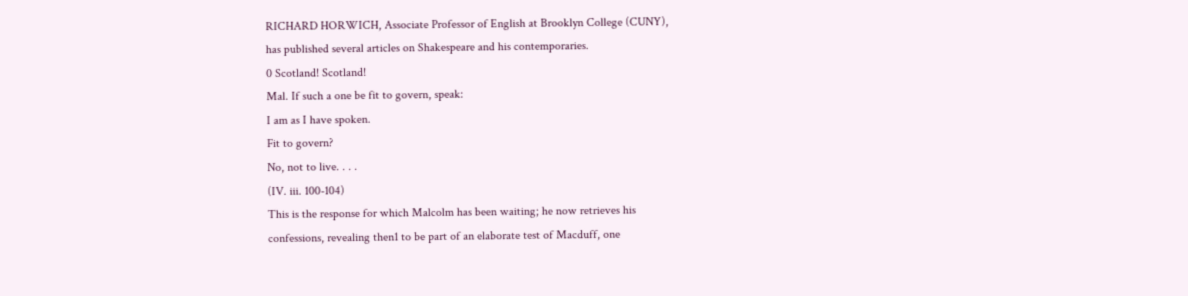RICHARD HORWICH, Associate Professor of English at Brooklyn College (CUNY),
has published several articles on Shakespeare and his contemporaries.
0 Scotland! Scotland!
Mal. If such a one be fit to govern, speak:
I am as I have spoken.
Fit to govern?
No, not to live. . . .
(IV. iii. 100-104)
This is the response for which Malcolm has been waiting; he now retrieves his
confessions, revealing then1 to be part of an elaborate test of Macduff, one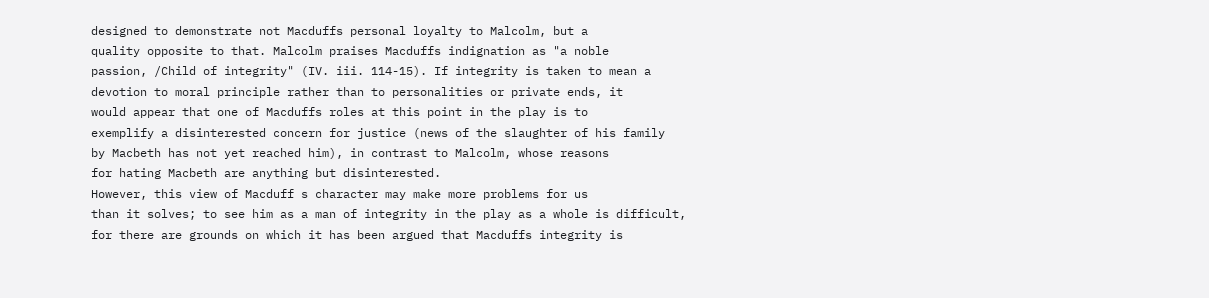designed to demonstrate not Macduffs personal loyalty to Malcolm, but a
quality opposite to that. Malcolm praises Macduffs indignation as "a noble
passion, /Child of integrity" (IV. iii. 114-15). If integrity is taken to mean a
devotion to moral principle rather than to personalities or private ends, it
would appear that one of Macduffs roles at this point in the play is to
exemplify a disinterested concern for justice (news of the slaughter of his family
by Macbeth has not yet reached him), in contrast to Malcolm, whose reasons
for hating Macbeth are anything but disinterested.
However, this view of Macduff s character may make more problems for us
than it solves; to see him as a man of integrity in the play as a whole is difficult,
for there are grounds on which it has been argued that Macduffs integrity is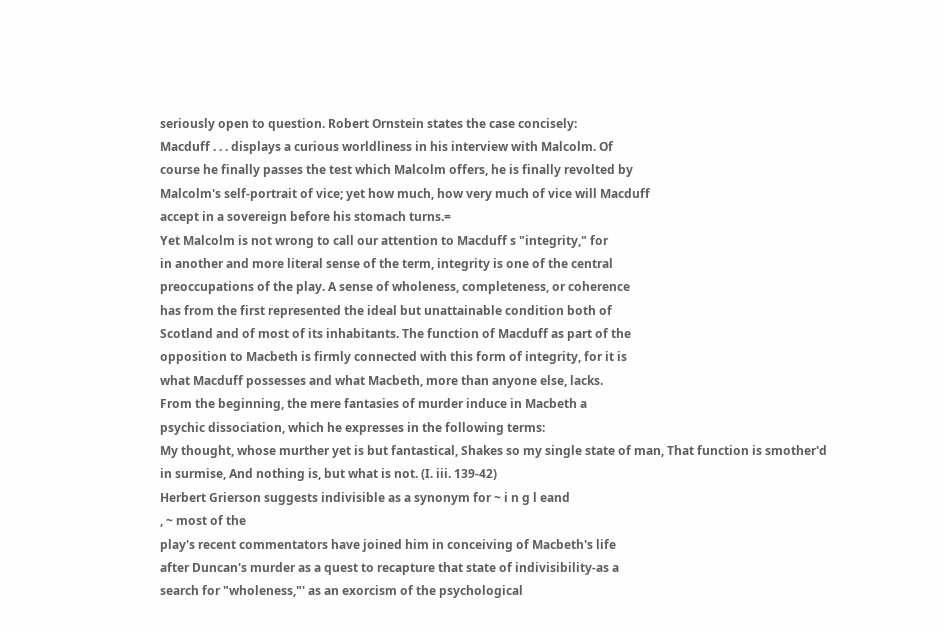seriously open to question. Robert Ornstein states the case concisely:
Macduff . . . displays a curious worldliness in his interview with Malcolm. Of
course he finally passes the test which Malcolm offers, he is finally revolted by
Malcolm's self-portrait of vice; yet how much, how very much of vice will Macduff
accept in a sovereign before his stomach turns.=
Yet Malcolm is not wrong to call our attention to Macduff s "integrity," for
in another and more literal sense of the term, integrity is one of the central
preoccupations of the play. A sense of wholeness, completeness, or coherence
has from the first represented the ideal but unattainable condition both of
Scotland and of most of its inhabitants. The function of Macduff as part of the
opposition to Macbeth is firmly connected with this form of integrity, for it is
what Macduff possesses and what Macbeth, more than anyone else, lacks.
From the beginning, the mere fantasies of murder induce in Macbeth a
psychic dissociation, which he expresses in the following terms:
My thought, whose murther yet is but fantastical, Shakes so my single state of man, That function is smother'd in surmise, And nothing is, but what is not. (I. iii. 139-42)
Herbert Grierson suggests indivisible as a synonym for ~ i n g l eand
, ~ most of the
play's recent commentators have joined him in conceiving of Macbeth's life
after Duncan's murder as a quest to recapture that state of indivisibility-as a
search for "wholeness,"' as an exorcism of the psychological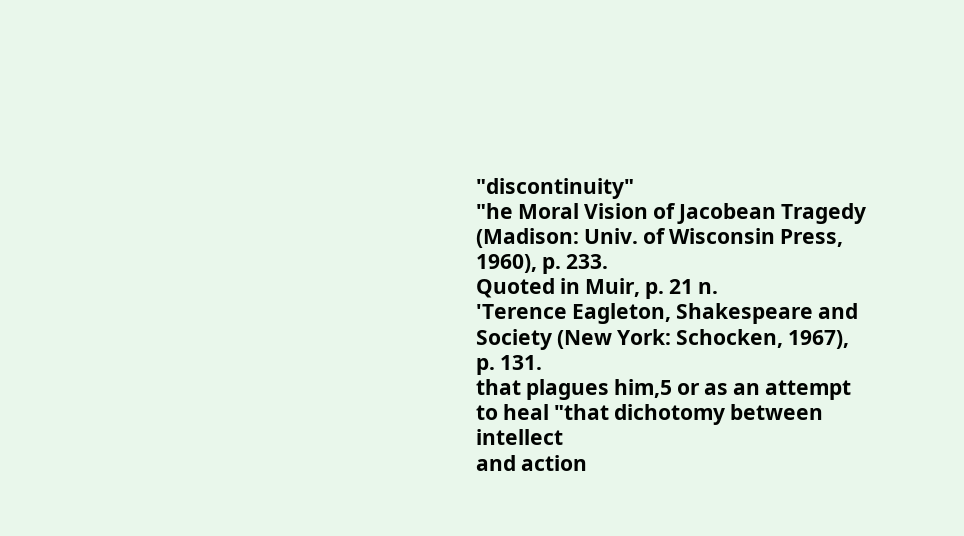"discontinuity"
"he Moral Vision of Jacobean Tragedy (Madison: Univ. of Wisconsin Press, 1960), p. 233.
Quoted in Muir, p. 21 n.
'Terence Eagleton, Shakespeare and Society (New York: Schocken, 1967), p. 131.
that plagues him,5 or as an attempt to heal "that dichotomy between intellect
and action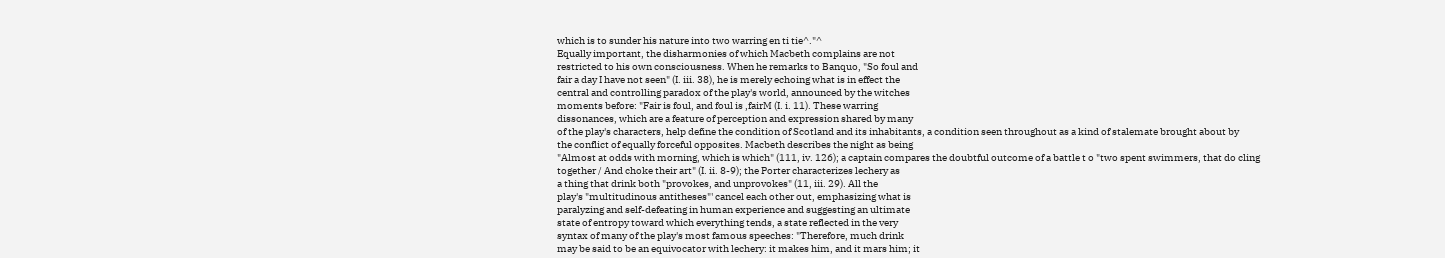which is to sunder his nature into two warring en ti tie^."^
Equally important, the disharmonies of which Macbeth complains are not
restricted to his own consciousness. When he remarks to Banquo, "So foul and
fair a day I have not seen" (I. iii. 38), he is merely echoing what is in effect the
central and controlling paradox of the play's world, announced by the witches
moments before: "Fair is foul, and foul is ,fairM (I. i. 11). These warring
dissonances, which are a feature of perception and expression shared by many
of the play's characters, help define the condition of Scotland and its inhabitants, a condition seen throughout as a kind of stalemate brought about by
the conflict of equally forceful opposites. Macbeth describes the night as being
"Almost at odds with morning, which is which" (111, iv. 126); a captain compares the doubtful outcome of a battle t o "two spent swimmers, that do cling
together / And choke their art" (I. ii. 8-9); the Porter characterizes lechery as
a thing that drink both "provokes, and unprovokes" (11, iii. 29). All the
play's "multitudinous antitheses"' cancel each other out, emphasizing what is
paralyzing and self-defeating in human experience and suggesting an ultimate
state of entropy toward which everything tends, a state reflected in the very
syntax of many of the play's most famous speeches: "Therefore, much drink
may be said to be an equivocator with lechery: it makes him, and it mars him; it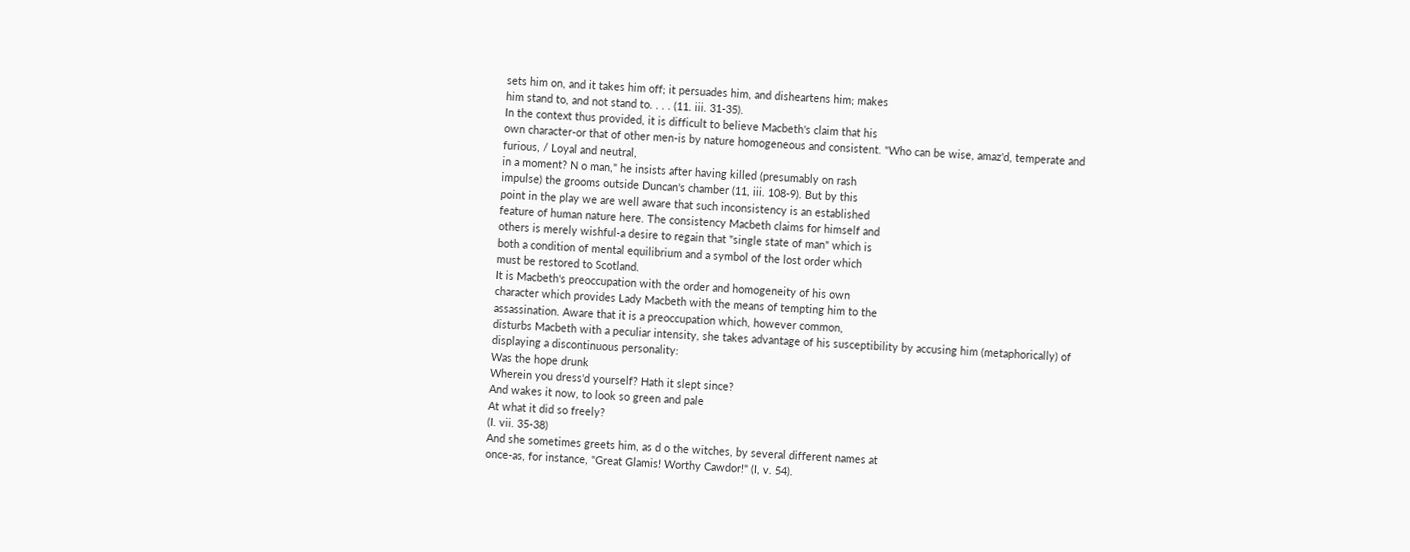sets him on, and it takes him off; it persuades him, and disheartens him; makes
him stand to, and not stand to. . . . (11. iii. 31-35).
In the context thus provided, it is difficult to believe Macbeth's claim that his
own character-or that of other men-is by nature homogeneous and consistent. "Who can be wise, amaz'd, temperate and furious, / Loyal and neutral,
in a moment? N o man," he insists after having killed (presumably on rash
impulse) the grooms outside Duncan's chamber (11, iii. 108-9). But by this
point in the play we are well aware that such inconsistency is an established
feature of human nature here. The consistency Macbeth claims for himself and
others is merely wishful-a desire to regain that "single state of man" which is
both a condition of mental equilibrium and a symbol of the lost order which
must be restored to Scotland.
It is Macbeth's preoccupation with the order and homogeneity of his own
character which provides Lady Macbeth with the means of tempting him to the
assassination. Aware that it is a preoccupation which, however common,
disturbs Macbeth with a peculiar intensity, she takes advantage of his susceptibility by accusing him (metaphorically) of displaying a discontinuous personality:
Was the hope drunk
Wherein you dress'd yourself? Hath it slept since?
And wakes it now, to look so green and pale
At what it did so freely?
(I. vii. 35-38)
And she sometimes greets him, as d o the witches, by several different names at
once-as, for instance, "Great Glamis! Worthy Cawdor!" (I, v. 54).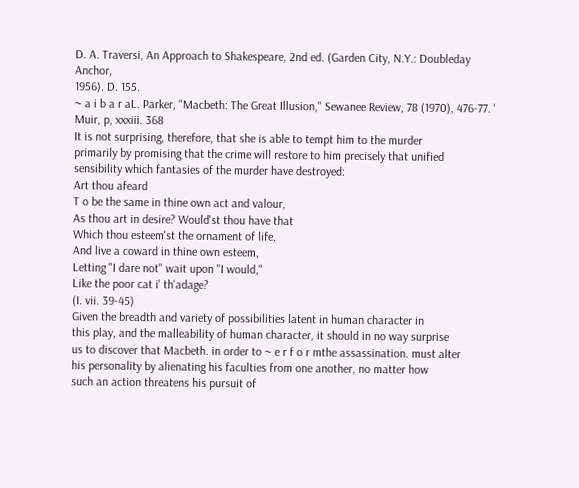D. A. Traversi, An Approach to Shakespeare, 2nd ed. (Garden City, N.Y.: Doubleday Anchor,
1956). D. 155.
~ a i b a r aL. Parker, "Macbeth: The Great Illusion," Sewanee Review, 78 (1970), 476-77. ' Muir, p, xxxiii. 368
It is not surprising, therefore, that she is able to tempt him to the murder
primarily by promising that the crime will restore to him precisely that unified
sensibility which fantasies of the murder have destroyed:
Art thou afeard
T o be the same in thine own act and valour,
As thou art in desire? Would'st thou have that
Which thou esteem'st the ornament of life,
And live a coward in thine own esteem,
Letting "I dare not" wait upon "I would,"
Like the poor cat i' th'adage?
(I. vii. 39-45)
Given the breadth and variety of possibilities latent in human character in
this play, and the malleability of human character, it should in no way surprise
us to discover that Macbeth. in order to ~ e r f o r mthe assassination. must alter
his personality by alienating his faculties from one another, no matter how
such an action threatens his pursuit of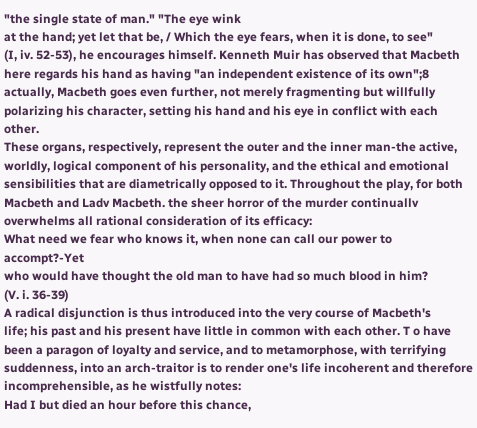"the single state of man." "The eye wink
at the hand; yet let that be, / Which the eye fears, when it is done, to see"
(I, iv. 52-53), he encourages himself. Kenneth Muir has observed that Macbeth here regards his hand as having "an independent existence of its own";8
actually, Macbeth goes even further, not merely fragmenting but willfully
polarizing his character, setting his hand and his eye in conflict with each other.
These organs, respectively, represent the outer and the inner man-the active,
worldly, logical component of his personality, and the ethical and emotional
sensibilities that are diametrically opposed to it. Throughout the play, for both
Macbeth and Ladv Macbeth. the sheer horror of the murder continuallv
overwhelms all rational consideration of its efficacy:
What need we fear who knows it, when none can call our power to accompt?-Yet
who would have thought the old man to have had so much blood in him?
(V. i. 36-39)
A radical disjunction is thus introduced into the very course of Macbeth's
life; his past and his present have little in common with each other. T o have
been a paragon of loyalty and service, and to metamorphose, with terrifying
suddenness, into an arch-traitor is to render one's life incoherent and therefore
incomprehensible, as he wistfully notes:
Had I but died an hour before this chance,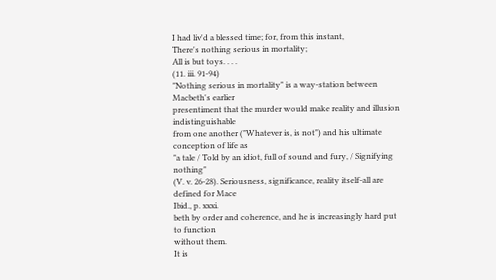I had liv'd a blessed time; for, from this instant,
There's nothing serious in mortality;
All is but toys. . . .
(11. iii. 91-94)
"Nothing serious in mortality" is a way-station between Macbeth's earlier
presentiment that the murder would make reality and illusion indistinguishable
from one another ("Whatever is, is not") and his ultimate conception of life as
"a tale / Told by an idiot, full of sound and fury, / Signifying nothing"
(V. v. 26-28). Seriousness, significance, reality itself-all are defined for Mace
Ibid., p. xxxi.
beth by order and coherence, and he is increasingly hard put to function
without them.
It is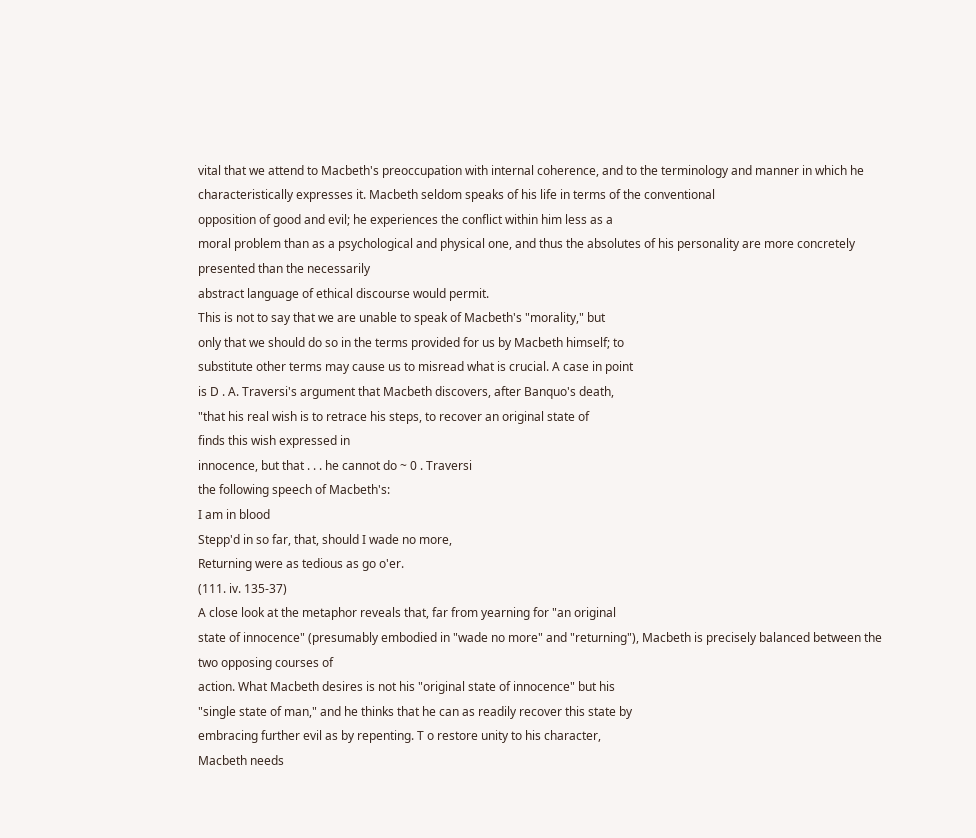vital that we attend to Macbeth's preoccupation with internal coherence, and to the terminology and manner in which he characteristically expresses it. Macbeth seldom speaks of his life in terms of the conventional
opposition of good and evil; he experiences the conflict within him less as a
moral problem than as a psychological and physical one, and thus the absolutes of his personality are more concretely presented than the necessarily
abstract language of ethical discourse would permit.
This is not to say that we are unable to speak of Macbeth's "morality," but
only that we should do so in the terms provided for us by Macbeth himself; to
substitute other terms may cause us to misread what is crucial. A case in point
is D . A. Traversi's argument that Macbeth discovers, after Banquo's death,
"that his real wish is to retrace his steps, to recover an original state of
finds this wish expressed in
innocence, but that . . . he cannot do ~ 0 . Traversi
the following speech of Macbeth's:
I am in blood
Stepp'd in so far, that, should I wade no more,
Returning were as tedious as go o'er.
(111. iv. 135-37)
A close look at the metaphor reveals that, far from yearning for "an original
state of innocence" (presumably embodied in "wade no more" and "returning"), Macbeth is precisely balanced between the two opposing courses of
action. What Macbeth desires is not his "original state of innocence" but his
"single state of man," and he thinks that he can as readily recover this state by
embracing further evil as by repenting. T o restore unity to his character,
Macbeth needs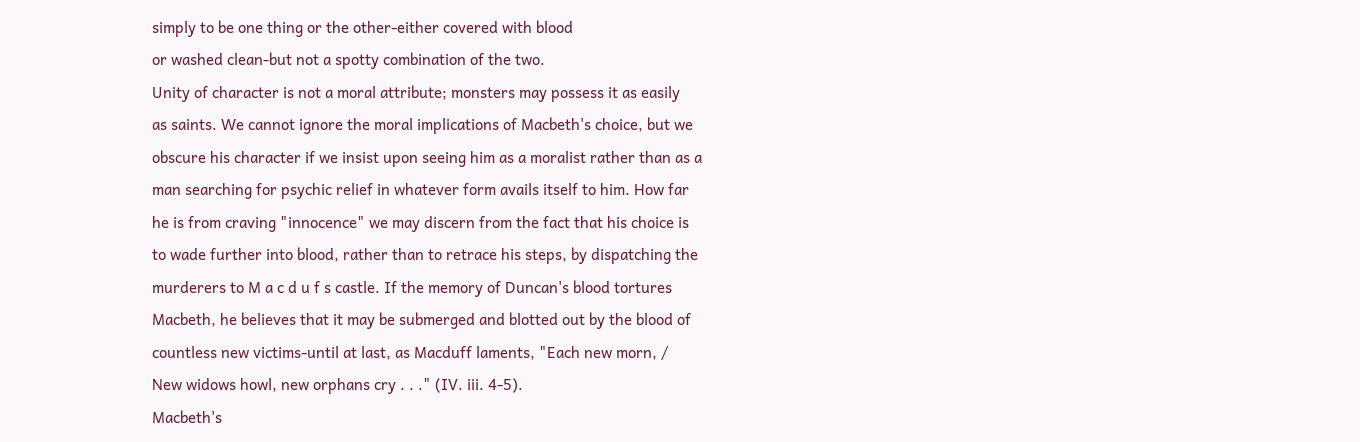simply to be one thing or the other-either covered with blood
or washed clean-but not a spotty combination of the two.
Unity of character is not a moral attribute; monsters may possess it as easily
as saints. We cannot ignore the moral implications of Macbeth's choice, but we
obscure his character if we insist upon seeing him as a moralist rather than as a
man searching for psychic relief in whatever form avails itself to him. How far
he is from craving "innocence" we may discern from the fact that his choice is
to wade further into blood, rather than to retrace his steps, by dispatching the
murderers to M a c d u f s castle. If the memory of Duncan's blood tortures
Macbeth, he believes that it may be submerged and blotted out by the blood of
countless new victims-until at last, as Macduff laments, "Each new morn, /
New widows howl, new orphans cry . . ." (IV. iii. 4-5).
Macbeth's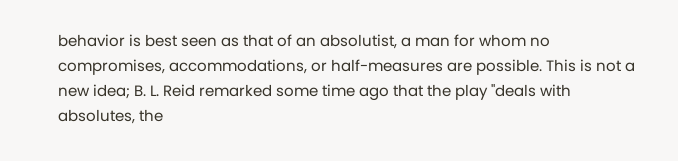behavior is best seen as that of an absolutist, a man for whom no
compromises, accommodations, or half-measures are possible. This is not a
new idea; B. L. Reid remarked some time ago that the play "deals with
absolutes, the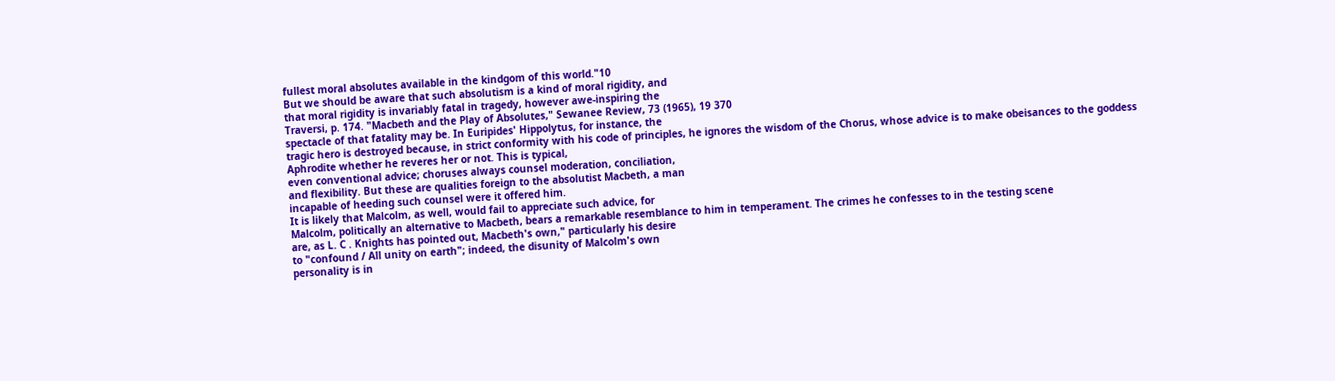fullest moral absolutes available in the kindgom of this world."10
But we should be aware that such absolutism is a kind of moral rigidity, and
that moral rigidity is invariably fatal in tragedy, however awe-inspiring the
Traversi, p. 174. "Macbeth and the Play of Absolutes," Sewanee Review, 73 (1965), 19 370
spectacle of that fatality may be. In Euripides' Hippolytus, for instance, the
tragic hero is destroyed because, in strict conformity with his code of principles, he ignores the wisdom of the Chorus, whose advice is to make obeisances to the goddess Aphrodite whether he reveres her or not. This is typical,
even conventional advice; choruses always counsel moderation, conciliation,
and flexibility. But these are qualities foreign to the absolutist Macbeth, a man
incapable of heeding such counsel were it offered him.
It is likely that Malcolm, as well, would fail to appreciate such advice, for
Malcolm, politically an alternative to Macbeth, bears a remarkable resemblance to him in temperament. The crimes he confesses to in the testing scene
are, as L. C . Knights has pointed out, Macbeth's own," particularly his desire
to "confound / All unity on earth"; indeed, the disunity of Malcolm's own
personality is in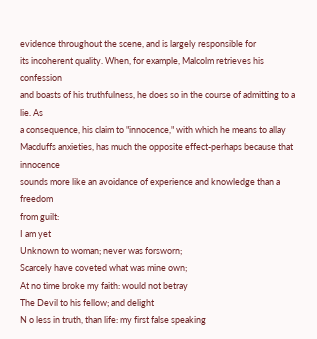evidence throughout the scene, and is largely responsible for
its incoherent quality. When, for example, Malcolm retrieves his confession
and boasts of his truthfulness, he does so in the course of admitting to a lie. As
a consequence, his claim to "innocence," with which he means to allay Macduffs anxieties, has much the opposite effect-perhaps because that innocence
sounds more like an avoidance of experience and knowledge than a freedom
from guilt:
I am yet
Unknown to woman; never was forsworn;
Scarcely have coveted what was mine own;
At no time broke my faith: would not betray
The Devil to his fellow; and delight
N o less in truth, than life: my first false speaking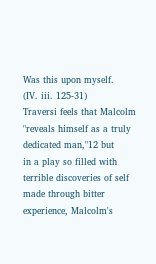Was this upon myself.
(IV. iii. 125-31)
Traversi feels that Malcolm "reveals himself as a truly dedicated man,"12 but
in a play so filled with terrible discoveries of self made through bitter experience, Malcolm's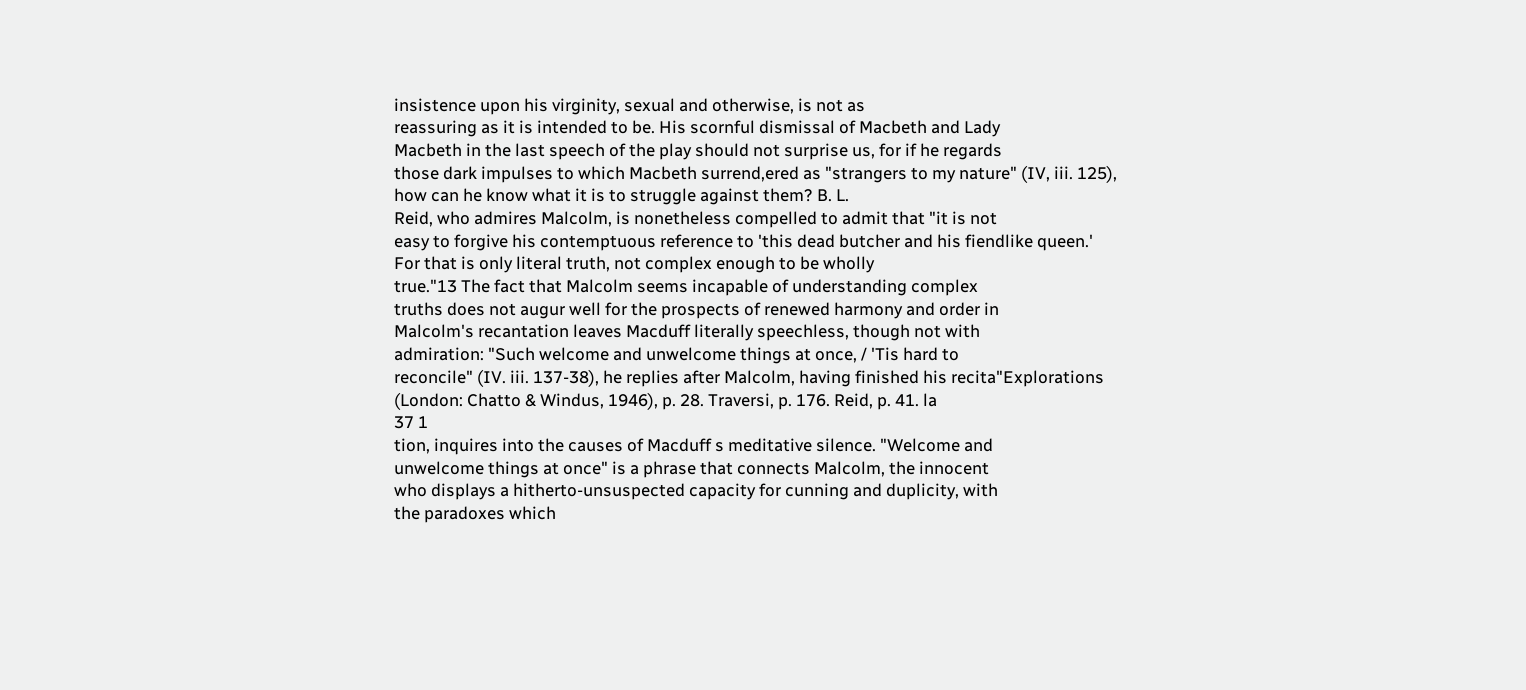insistence upon his virginity, sexual and otherwise, is not as
reassuring as it is intended to be. His scornful dismissal of Macbeth and Lady
Macbeth in the last speech of the play should not surprise us, for if he regards
those dark impulses to which Macbeth surrend,ered as "strangers to my nature" (IV, iii. 125), how can he know what it is to struggle against them? B. L.
Reid, who admires Malcolm, is nonetheless compelled to admit that "it is not
easy to forgive his contemptuous reference to 'this dead butcher and his fiendlike queen.' For that is only literal truth, not complex enough to be wholly
true."13 The fact that Malcolm seems incapable of understanding complex
truths does not augur well for the prospects of renewed harmony and order in
Malcolm's recantation leaves Macduff literally speechless, though not with
admiration: "Such welcome and unwelcome things at once, / 'Tis hard to
reconcile" (IV. iii. 137-38), he replies after Malcolm, having finished his recita"Explorations (London: Chatto & Windus, 1946), p. 28. Traversi, p. 176. Reid, p. 41. la
37 1
tion, inquires into the causes of Macduff s meditative silence. "Welcome and
unwelcome things at once" is a phrase that connects Malcolm, the innocent
who displays a hitherto-unsuspected capacity for cunning and duplicity, with
the paradoxes which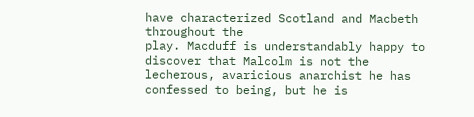have characterized Scotland and Macbeth throughout the
play. Macduff is understandably happy to discover that Malcolm is not the
lecherous, avaricious anarchist he has confessed to being, but he is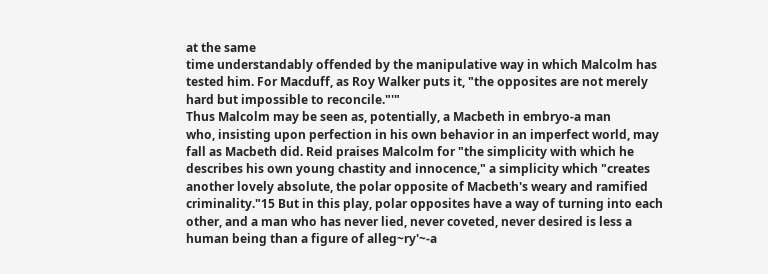at the same
time understandably offended by the manipulative way in which Malcolm has
tested him. For Macduff, as Roy Walker puts it, "the opposites are not merely
hard but impossible to reconcile."'"
Thus Malcolm may be seen as, potentially, a Macbeth in embryo-a man
who, insisting upon perfection in his own behavior in an imperfect world, may
fall as Macbeth did. Reid praises Malcolm for "the simplicity with which he
describes his own young chastity and innocence," a simplicity which "creates
another lovely absolute, the polar opposite of Macbeth's weary and ramified
criminality."15 But in this play, polar opposites have a way of turning into each
other, and a man who has never lied, never coveted, never desired is less a
human being than a figure of alleg~ry'~-a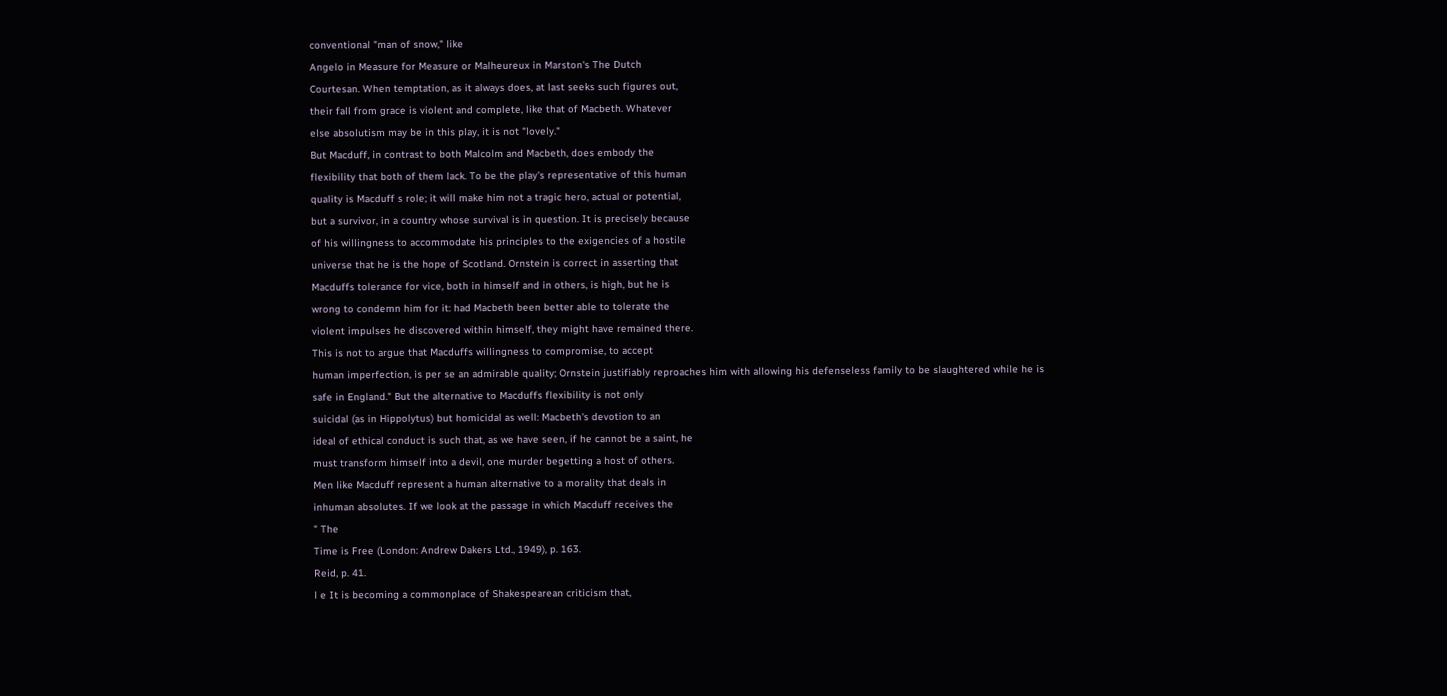conventional "man of snow," like
Angelo in Measure for Measure or Malheureux in Marston's The Dutch
Courtesan. When temptation, as it always does, at last seeks such figures out,
their fall from grace is violent and complete, like that of Macbeth. Whatever
else absolutism may be in this play, it is not "lovely."
But Macduff, in contrast to both Malcolm and Macbeth, does embody the
flexibility that both of them lack. To be the play's representative of this human
quality is Macduff s role; it will make him not a tragic hero, actual or potential,
but a survivor, in a country whose survival is in question. It is precisely because
of his willingness to accommodate his principles to the exigencies of a hostile
universe that he is the hope of Scotland. Ornstein is correct in asserting that
Macduffs tolerance for vice, both in himself and in others, is high, but he is
wrong to condemn him for it: had Macbeth been better able to tolerate the
violent impulses he discovered within himself, they might have remained there.
This is not to argue that Macduffs willingness to compromise, to accept
human imperfection, is per se an admirable quality; Ornstein justifiably reproaches him with allowing his defenseless family to be slaughtered while he is
safe in England." But the alternative to Macduffs flexibility is not only
suicidal (as in Hippolytus) but homicidal as well: Macbeth's devotion to an
ideal of ethical conduct is such that, as we have seen, if he cannot be a saint, he
must transform himself into a devil, one murder begetting a host of others.
Men like Macduff represent a human alternative to a morality that deals in
inhuman absolutes. If we look at the passage in which Macduff receives the
" The
Time is Free (London: Andrew Dakers Ltd., 1949), p. 163.
Reid, p. 41.
l e It is becoming a commonplace of Shakespearean criticism that,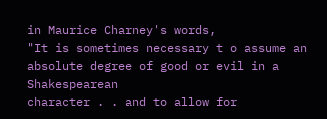in Maurice Charney's words,
"It is sometimes necessary t o assume an absolute degree of good or evil in a Shakespearean
character . . and to allow for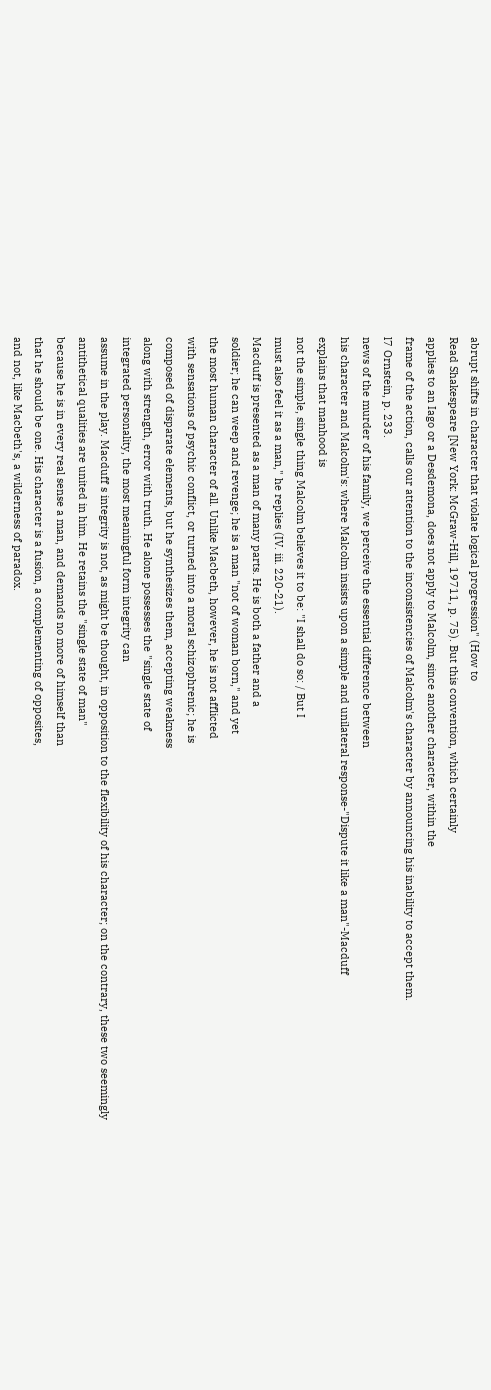abrupt shifts in character that violate logical progression" (How to
Read Shakespeare [New York: McGraw-Hill, 19711, p. 75). But this convention, which certainly
applies to an Iago or a Desdemona, does not apply to Malcolm, since another character, within the
frame of the action, calls our attention to the inconsistencies of Malcolm's character by announcing his inability to accept them.
l7 Ornstein, p. 233.
news of the murder of his family, we perceive the essential difference between
his character and Malcolm's: where Malcolm insists upon a simple and unilateral response-"Dispute it like a man"-Macduff
explains that manhood is
not the simple, single thing Malcolm believes it to be: "I shall do so: / But I
must also feel it as a man," he replies (IV. iii. 220-21).
Macduff is presented as a man of many parts. He is both a father and a
soldier; he can weep and revenge; he is a man "not of woman born," and yet
the most human character of all. Unlike Macbeth, however, he is not afflicted
with sensations of psychic conflict, or turned into a moral schizophrenic; he is
composed of disparate elements, but he synthesizes them, accepting weakness
along with strength, error with truth. He alone possesses the "single state of
integrated personality, the most meaningful form integrity can
assume in the play. Macduff s integrity is not, as might be thought, in opposition to the flexibility of his character; on the contrary, these two seemingly
antithetical qualities are united in him. He retains the "single state of man"
because he is in every real sense a man, and demands no more of himself than
that he should be one. His character is a fusion, a complementing of opposites,
and not, like Macbeth's, a wilderness of paradox.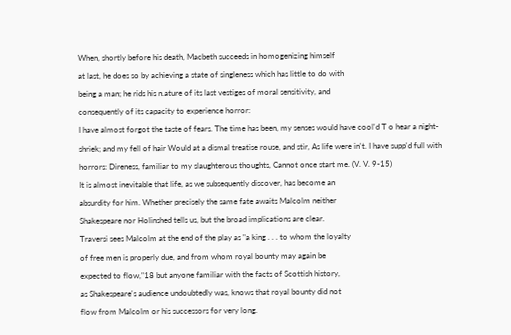When, shortly before his death, Macbeth succeeds in homogenizing himself
at last, he does so by achieving a state of singleness which has little to do with
being a man; he rids his n.ature of its last vestiges of moral sensitivity, and
consequently of its capacity to experience horror:
I have almost forgot the taste of fears. The time has been, my senses would have cool'd T o hear a night-shriek; and my fell of hair Would at a dismal treatise rouse, and stir, As life were in't. I have supp'd full with horrors: Direness, familiar to my slaughterous thoughts, Cannot once start me. (V. V. 9-15)
It is almost inevitable that life, as we subsequently discover, has become an
absurdity for him. Whether precisely the same fate awaits Malcolm neither
Shakespeare nor Holinshed tells us, but the broad implications are clear.
Traversi sees Malcolm at the end of the play as "a king . . . to whom the loyalty
of free men is properly due, and from whom royal bounty may again be
expected to flow,"18 but anyone familiar with the facts of Scottish history,
as Shakespeare's audience undoubtedly was, knows that royal bounty did not
flow from Malcolm or his successors for very long.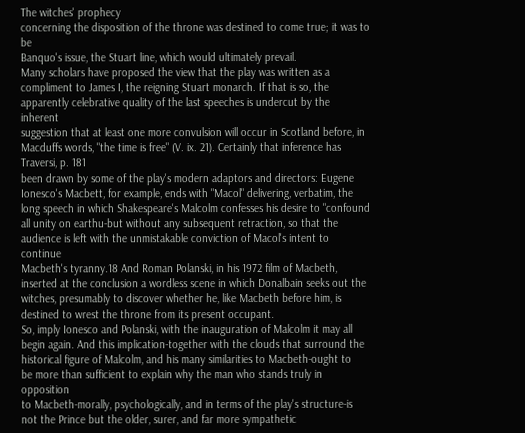The witches' prophecy
concerning the disposition of the throne was destined to come true; it was to be
Banquo's issue, the Stuart line, which would ultimately prevail.
Many scholars have proposed the view that the play was written as a
compliment to James I, the reigning Stuart monarch. If that is so, the apparently celebrative quality of the last speeches is undercut by the inherent
suggestion that at least one more convulsion will occur in Scotland before, in
Macduffs words, "the time is free" (V. ix. 21). Certainly that inference has
Traversi, p. 181
been drawn by some of the play's modern adaptors and directors: Eugene
Ionesco's Macbett, for example, ends with "Macol" delivering, verbatim, the
long speech in which Shakespeare's Malcolm confesses his desire to "confound
all unity on earthu-but without any subsequent retraction, so that the audience is left with the unmistakable conviction of Macol's intent to continue
Macbeth's tyranny.18 And Roman Polanski, in his 1972 film of Macbeth,
inserted at the conclusion a wordless scene in which Donalbain seeks out the
witches, presumably to discover whether he, like Macbeth before him, is
destined to wrest the throne from its present occupant.
So, imply Ionesco and Polanski, with the inauguration of Malcolm it may all
begin again. And this implication-together with the clouds that surround the
historical figure of Malcolm, and his many similarities to Macbeth-ought to
be more than sufficient to explain why the man who stands truly in opposition
to Macbeth-morally, psychologically, and in terms of the play's structure-is
not the Prince but the older, surer, and far more sympathetic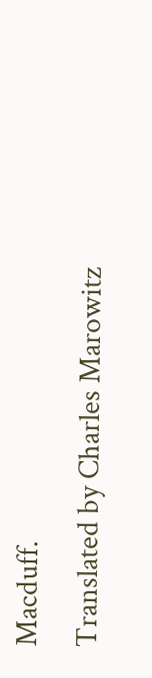Macduff.
Translated by Charles Marowitz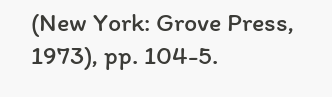(New York: Grove Press, 1973), pp. 104-5.